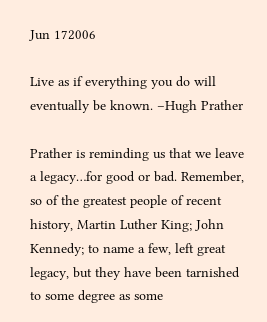Jun 172006

Live as if everything you do will eventually be known. –Hugh Prather

Prather is reminding us that we leave a legacy…for good or bad. Remember, so of the greatest people of recent history, Martin Luther King; John Kennedy; to name a few, left great legacy, but they have been tarnished to some degree as some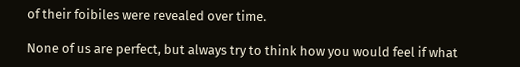of their foibiles were revealed over time.

None of us are perfect, but always try to think how you would feel if what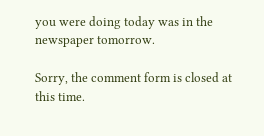you were doing today was in the newspaper tomorrow.

Sorry, the comment form is closed at this time.